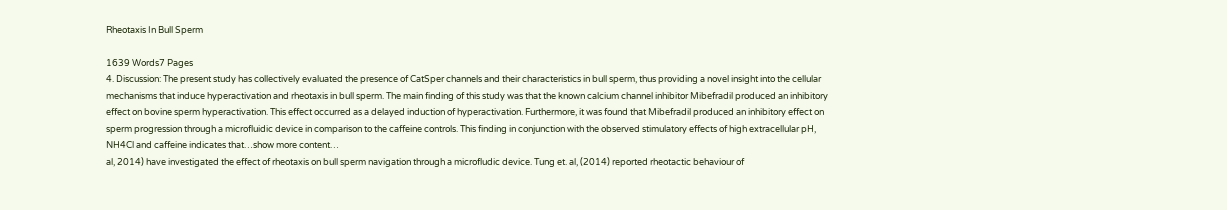Rheotaxis In Bull Sperm

1639 Words7 Pages
4. Discussion: The present study has collectively evaluated the presence of CatSper channels and their characteristics in bull sperm, thus providing a novel insight into the cellular mechanisms that induce hyperactivation and rheotaxis in bull sperm. The main finding of this study was that the known calcium channel inhibitor Mibefradil produced an inhibitory effect on bovine sperm hyperactivation. This effect occurred as a delayed induction of hyperactivation. Furthermore, it was found that Mibefradil produced an inhibitory effect on sperm progression through a microfluidic device in comparison to the caffeine controls. This finding in conjunction with the observed stimulatory effects of high extracellular pH, NH4Cl and caffeine indicates that…show more content…
al, 2014) have investigated the effect of rheotaxis on bull sperm navigation through a microfludic device. Tung et. al, (2014) reported rheotactic behaviour of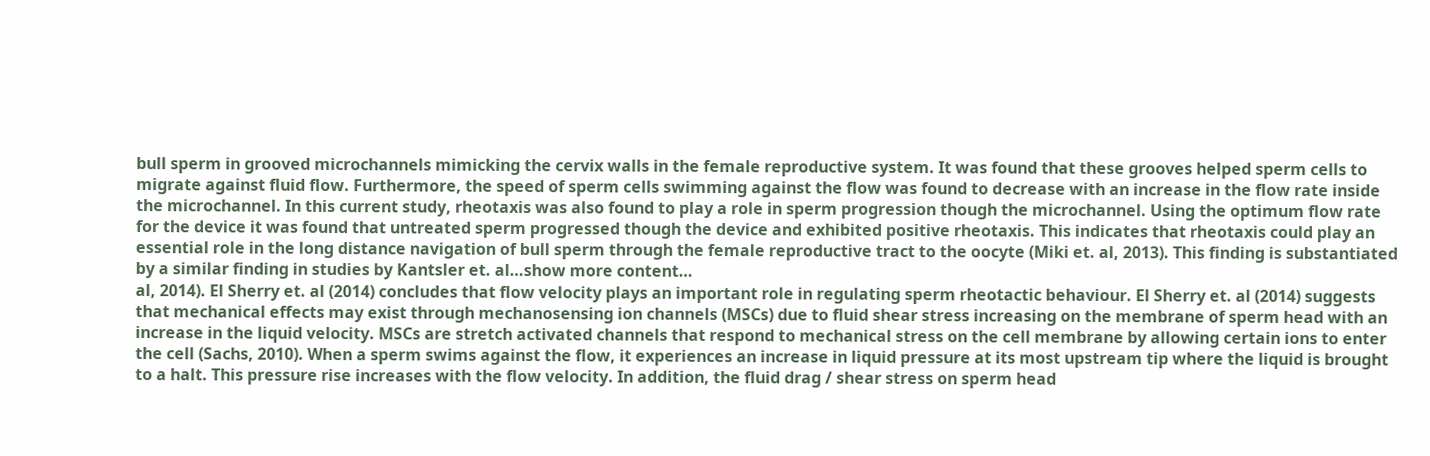bull sperm in grooved microchannels mimicking the cervix walls in the female reproductive system. It was found that these grooves helped sperm cells to migrate against fluid flow. Furthermore, the speed of sperm cells swimming against the flow was found to decrease with an increase in the flow rate inside the microchannel. In this current study, rheotaxis was also found to play a role in sperm progression though the microchannel. Using the optimum flow rate for the device it was found that untreated sperm progressed though the device and exhibited positive rheotaxis. This indicates that rheotaxis could play an essential role in the long distance navigation of bull sperm through the female reproductive tract to the oocyte (Miki et. al, 2013). This finding is substantiated by a similar finding in studies by Kantsler et. al…show more content…
al, 2014). El Sherry et. al (2014) concludes that flow velocity plays an important role in regulating sperm rheotactic behaviour. El Sherry et. al (2014) suggests that mechanical effects may exist through mechanosensing ion channels (MSCs) due to fluid shear stress increasing on the membrane of sperm head with an increase in the liquid velocity. MSCs are stretch activated channels that respond to mechanical stress on the cell membrane by allowing certain ions to enter the cell (Sachs, 2010). When a sperm swims against the flow, it experiences an increase in liquid pressure at its most upstream tip where the liquid is brought to a halt. This pressure rise increases with the flow velocity. In addition, the fluid drag / shear stress on sperm head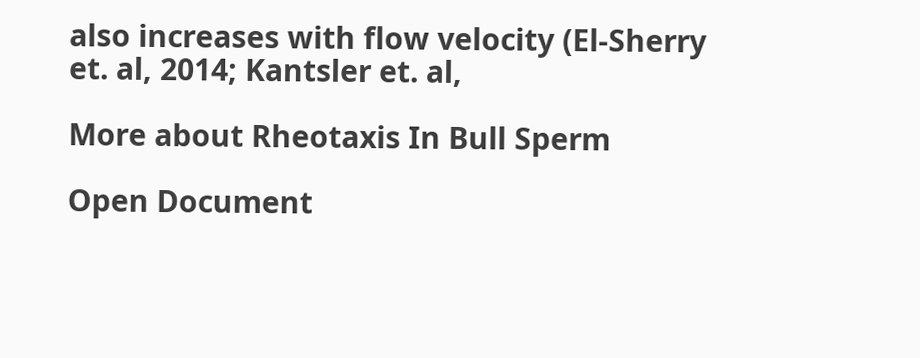also increases with flow velocity (El-Sherry et. al, 2014; Kantsler et. al,

More about Rheotaxis In Bull Sperm

Open Document